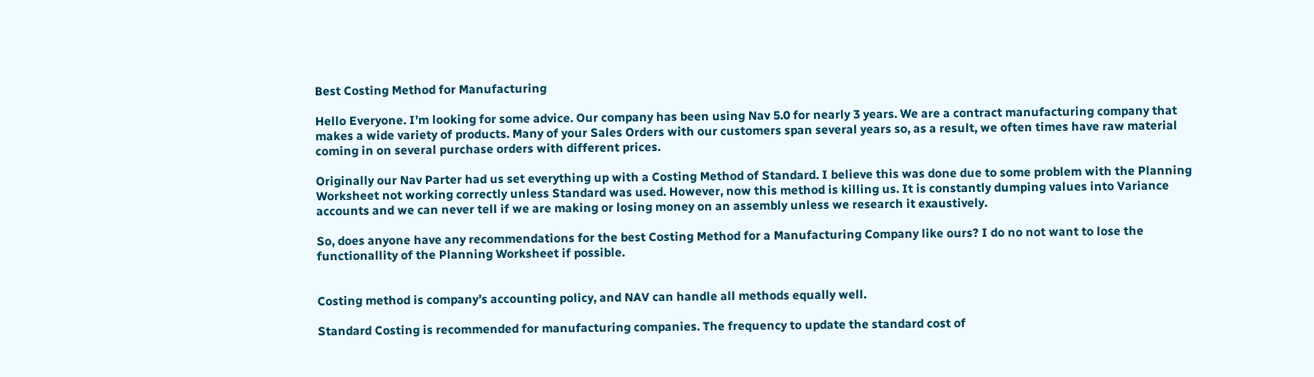Best Costing Method for Manufacturing

Hello Everyone. I’m looking for some advice. Our company has been using Nav 5.0 for nearly 3 years. We are a contract manufacturing company that makes a wide variety of products. Many of your Sales Orders with our customers span several years so, as a result, we often times have raw material coming in on several purchase orders with different prices.

Originally our Nav Parter had us set everything up with a Costing Method of Standard. I believe this was done due to some problem with the Planning Worksheet not working correctly unless Standard was used. However, now this method is killing us. It is constantly dumping values into Variance accounts and we can never tell if we are making or losing money on an assembly unless we research it exaustively.

So, does anyone have any recommendations for the best Costing Method for a Manufacturing Company like ours? I do no not want to lose the functionallity of the Planning Worksheet if possible.


Costing method is company’s accounting policy, and NAV can handle all methods equally well.

Standard Costing is recommended for manufacturing companies. The frequency to update the standard cost of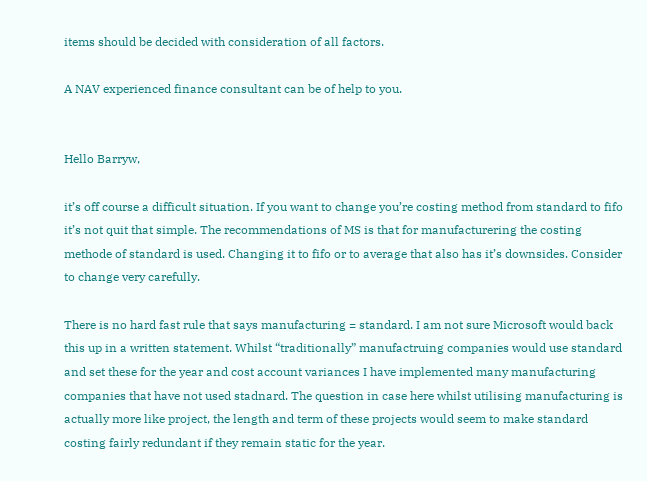items should be decided with consideration of all factors.

A NAV experienced finance consultant can be of help to you.


Hello Barryw,

it’s off course a difficult situation. If you want to change you’re costing method from standard to fifo it’s not quit that simple. The recommendations of MS is that for manufacturering the costing methode of standard is used. Changing it to fifo or to average that also has it’s downsides. Consider to change very carefully.

There is no hard fast rule that says manufacturing = standard. I am not sure Microsoft would back this up in a written statement. Whilst “traditionally” manufactruing companies would use standard and set these for the year and cost account variances I have implemented many manufacturing companies that have not used stadnard. The question in case here whilst utilising manufacturing is actually more like project, the length and term of these projects would seem to make standard costing fairly redundant if they remain static for the year.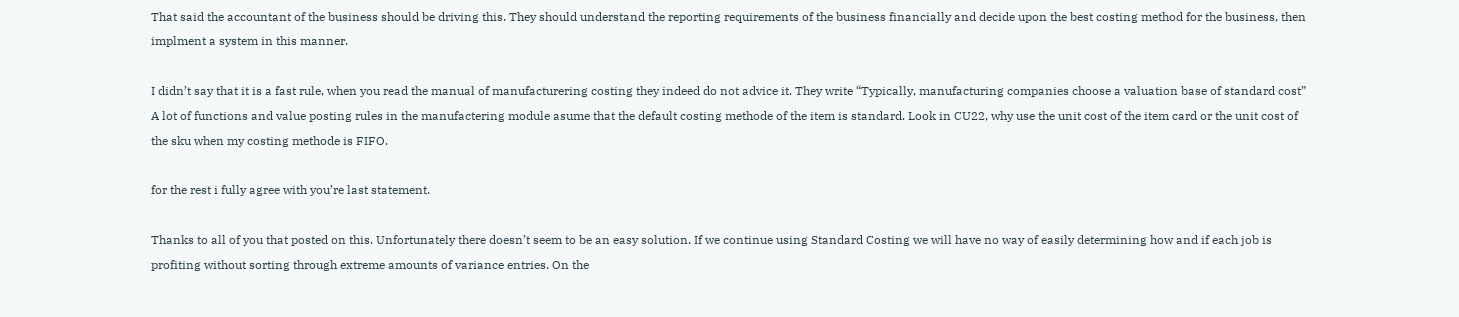That said the accountant of the business should be driving this. They should understand the reporting requirements of the business financially and decide upon the best costing method for the business, then implment a system in this manner.

I didn’t say that it is a fast rule, when you read the manual of manufacturering costing they indeed do not advice it. They write “Typically, manufacturing companies choose a valuation base of standard cost” A lot of functions and value posting rules in the manufactering module asume that the default costing methode of the item is standard. Look in CU22, why use the unit cost of the item card or the unit cost of the sku when my costing methode is FIFO.

for the rest i fully agree with you’re last statement.

Thanks to all of you that posted on this. Unfortunately there doesn’t seem to be an easy solution. If we continue using Standard Costing we will have no way of easily determining how and if each job is profiting without sorting through extreme amounts of variance entries. On the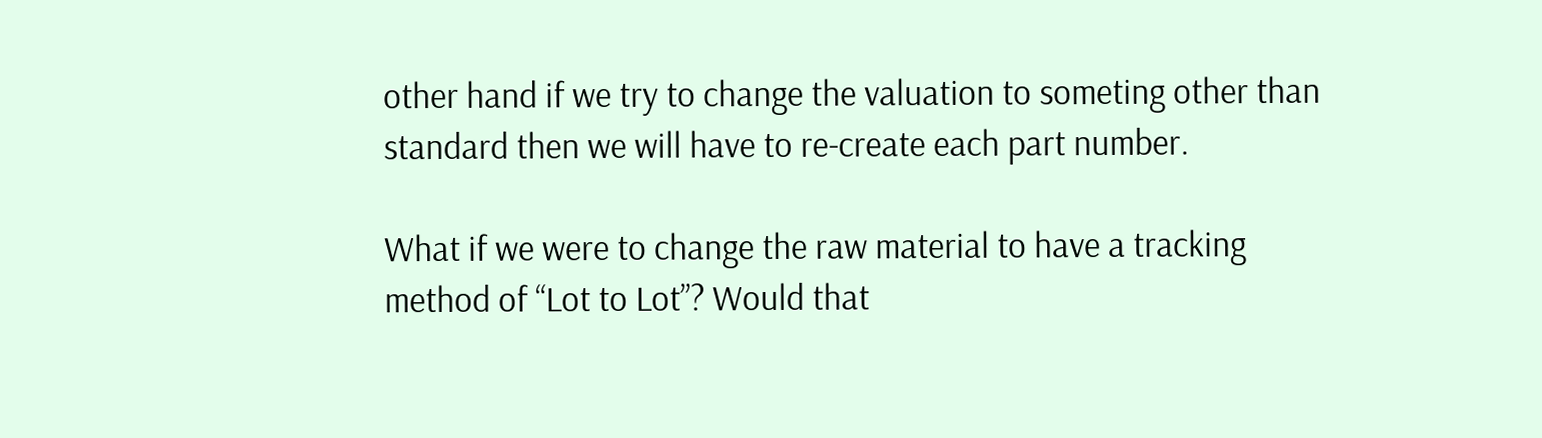other hand if we try to change the valuation to someting other than standard then we will have to re-create each part number.

What if we were to change the raw material to have a tracking method of “Lot to Lot”? Would that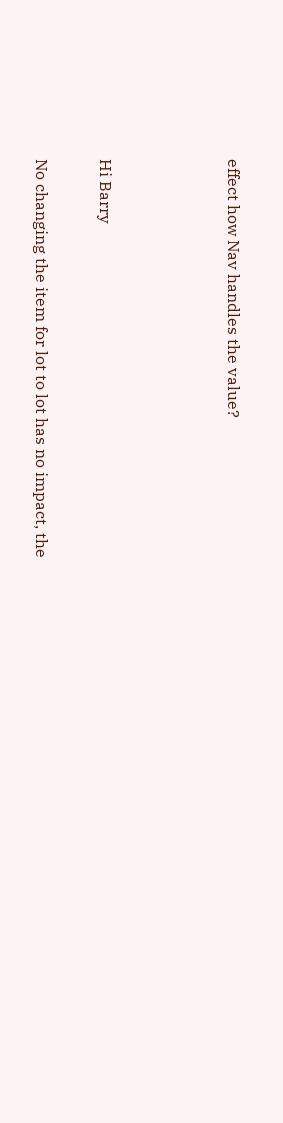effect how Nav handles the value?



Hi Barry

No changing the item for lot to lot has no impact, the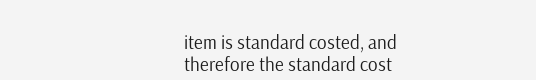item is standard costed, and therefore the standard cost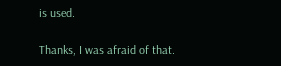is used.

Thanks, I was afraid of that.